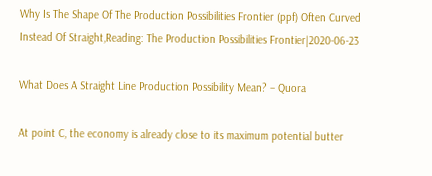Why Is The Shape Of The Production Possibilities Frontier (ppf) Often Curved Instead Of Straight,Reading: The Production Possibilities Frontier|2020-06-23

What Does A Straight Line Production Possibility Mean? – Quora

At point C, the economy is already close to its maximum potential butter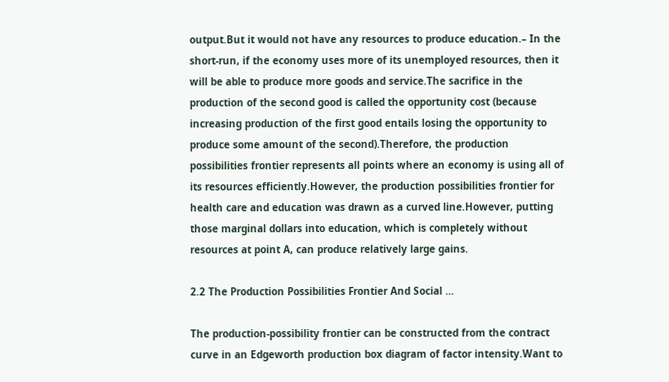output.But it would not have any resources to produce education.– In the short-run, if the economy uses more of its unemployed resources, then it will be able to produce more goods and service.The sacrifice in the production of the second good is called the opportunity cost (because increasing production of the first good entails losing the opportunity to produce some amount of the second).Therefore, the production possibilities frontier represents all points where an economy is using all of its resources efficiently.However, the production possibilities frontier for health care and education was drawn as a curved line.However, putting those marginal dollars into education, which is completely without resources at point A, can produce relatively large gains.

2.2 The Production Possibilities Frontier And Social …

The production-possibility frontier can be constructed from the contract curve in an Edgeworth production box diagram of factor intensity.Want to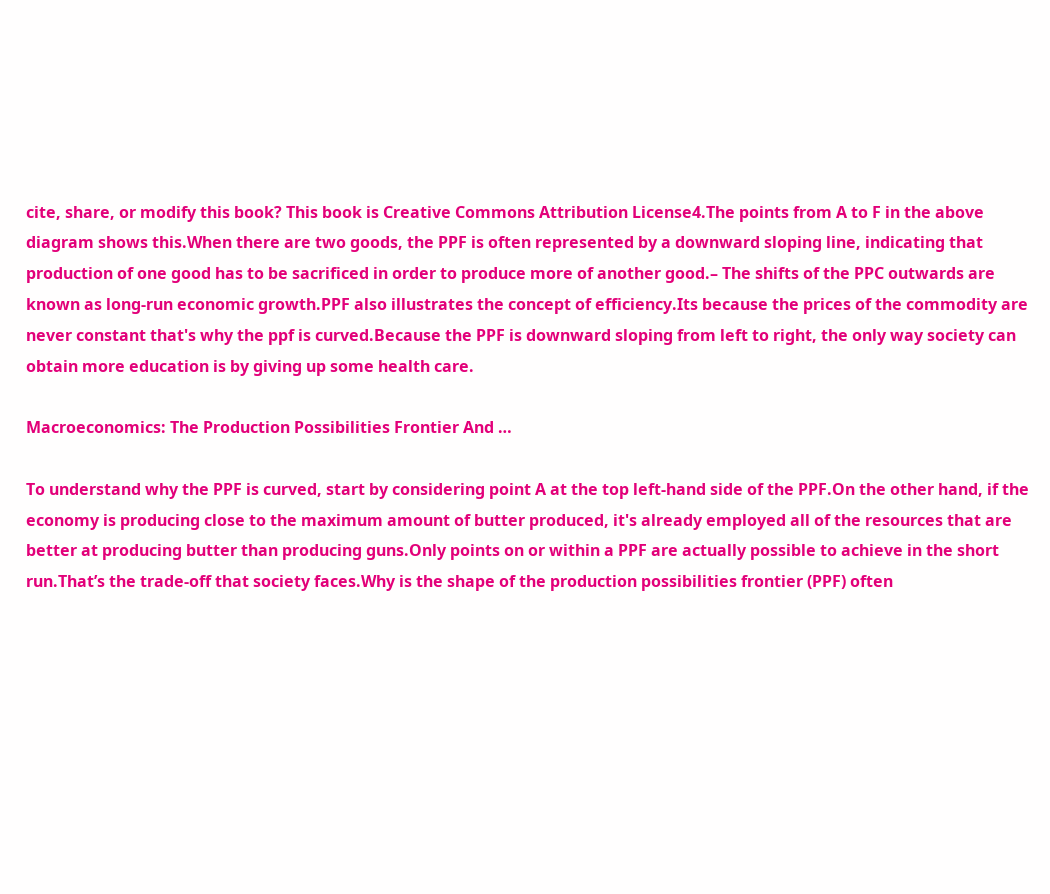cite, share, or modify this book? This book is Creative Commons Attribution License4.The points from A to F in the above diagram shows this.When there are two goods, the PPF is often represented by a downward sloping line, indicating that production of one good has to be sacrificed in order to produce more of another good.– The shifts of the PPC outwards are known as long-run economic growth.PPF also illustrates the concept of efficiency.Its because the prices of the commodity are never constant that's why the ppf is curved.Because the PPF is downward sloping from left to right, the only way society can obtain more education is by giving up some health care.

Macroeconomics: The Production Possibilities Frontier And …

To understand why the PPF is curved, start by considering point A at the top left-hand side of the PPF.On the other hand, if the economy is producing close to the maximum amount of butter produced, it's already employed all of the resources that are better at producing butter than producing guns.Only points on or within a PPF are actually possible to achieve in the short run.That’s the trade-off that society faces.Why is the shape of the production possibilities frontier (PPF) often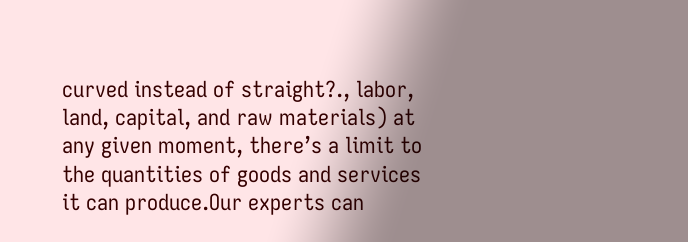curved instead of straight?., labor, land, capital, and raw materials) at any given moment, there’s a limit to the quantities of goods and services it can produce.Our experts can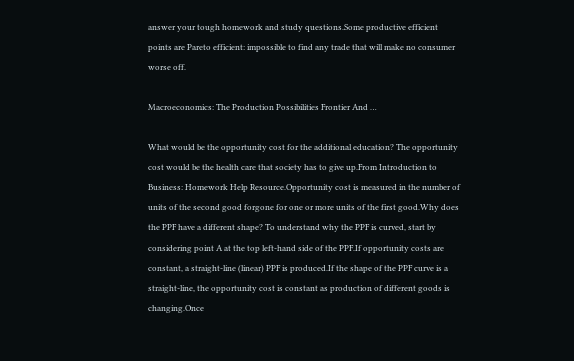answer your tough homework and study questions.Some productive efficient points are Pareto efficient: impossible to find any trade that will make no consumer worse off.

Macroeconomics: The Production Possibilities Frontier And …

What would be the opportunity cost for the additional education? The opportunity cost would be the health care that society has to give up.From Introduction to Business: Homework Help Resource.Opportunity cost is measured in the number of units of the second good forgone for one or more units of the first good.Why does the PPF have a different shape? To understand why the PPF is curved, start by considering point A at the top left-hand side of the PPF.If opportunity costs are constant, a straight-line (linear) PPF is produced.If the shape of the PPF curve is a straight-line, the opportunity cost is constant as production of different goods is changing.Once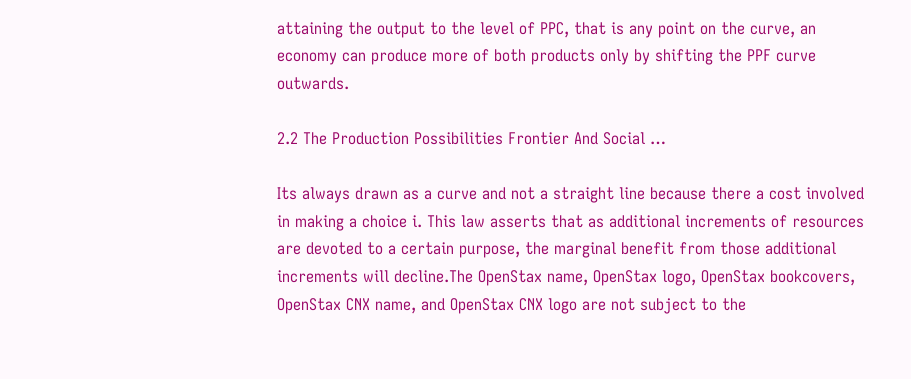attaining the output to the level of PPC, that is any point on the curve, an economy can produce more of both products only by shifting the PPF curve outwards.

2.2 The Production Possibilities Frontier And Social …

Its always drawn as a curve and not a straight line because there a cost involved in making a choice i. This law asserts that as additional increments of resources are devoted to a certain purpose, the marginal benefit from those additional increments will decline.The OpenStax name, OpenStax logo, OpenStax bookcovers, OpenStax CNX name, and OpenStax CNX logo are not subject to the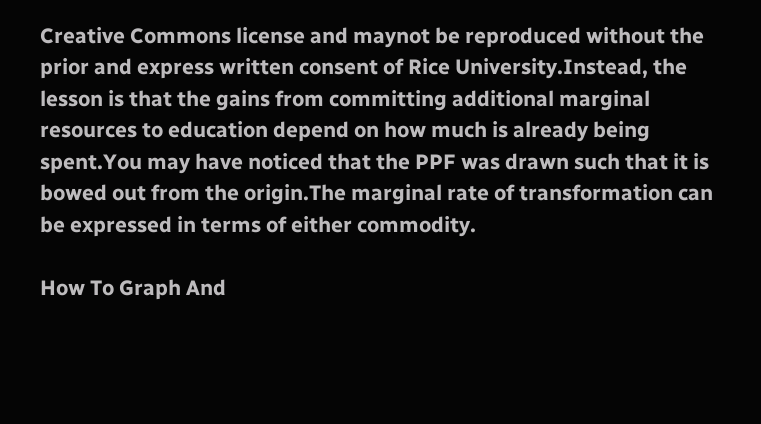Creative Commons license and maynot be reproduced without the prior and express written consent of Rice University.Instead, the lesson is that the gains from committing additional marginal resources to education depend on how much is already being spent.You may have noticed that the PPF was drawn such that it is bowed out from the origin.The marginal rate of transformation can be expressed in terms of either commodity.

How To Graph And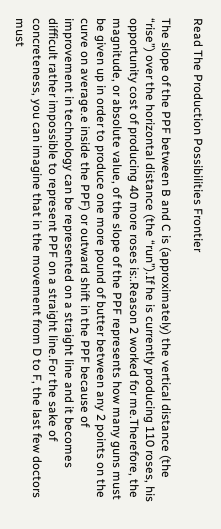Read The Production Possibilities Frontier

The slope of the PPF between B and C is (approximately) the vertical distance (the “rise”) over the horizontal distance (the “run”).If he is currently producing 110 roses, his opportunity cost of producing 40 more roses is:.Reason 2 worked for me.Therefore, the magnitude, or absolute value, of the slope of the PPF represents how many guns must be given up in order to produce one more pound of butter between any 2 points on the curve on average.e inside the PPF) or outward shift in the PPF because of improvement in technology can be represented on a straight line and it becomes difficult rather impossible to represent PPF on a straight line.For the sake of concreteness, you can imagine that in the movement from D to F, the last few doctors must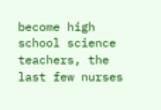become high school science teachers, the last few nurses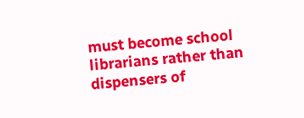must become school librarians rather than dispensers of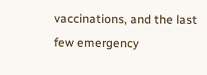vaccinations, and the last few emergency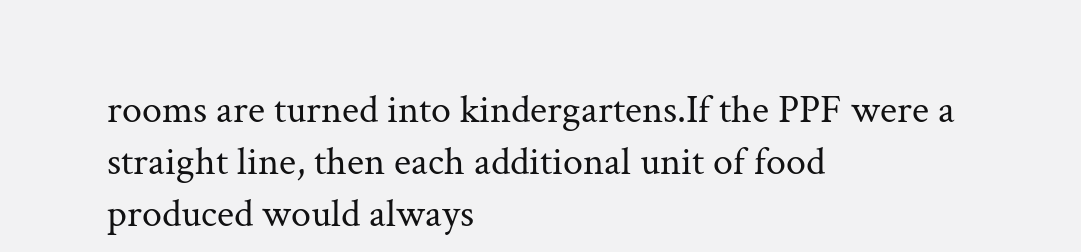rooms are turned into kindergartens.If the PPF were a straight line, then each additional unit of food produced would always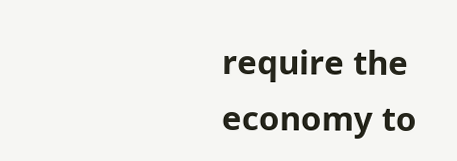require the economy to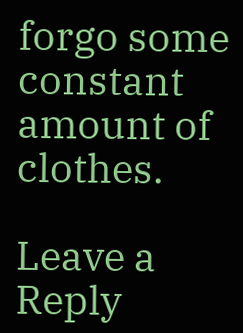forgo some constant amount of clothes.

Leave a Reply